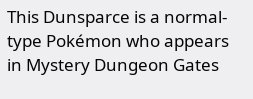This Dunsparce is a normal-type Pokémon who appears in Mystery Dungeon Gates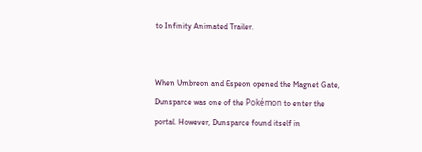to Infinity Animated Trailer.


When Umbreon and Espeon opened the Magnet Gate, Dunsparce was one of the Pokémon to enter the portal. However, Dunsparce found itself in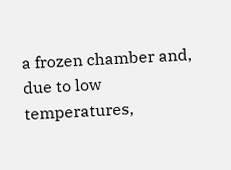a frozen chamber and, due to low temperatures,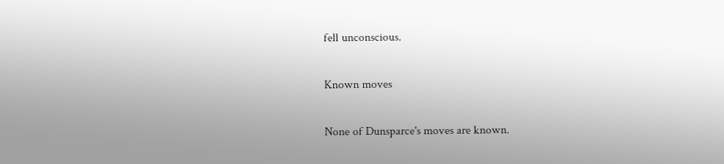fell unconscious.

Known moves

None of Dunsparce's moves are known.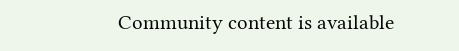Community content is available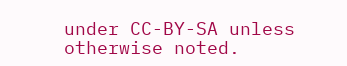under CC-BY-SA unless otherwise noted.